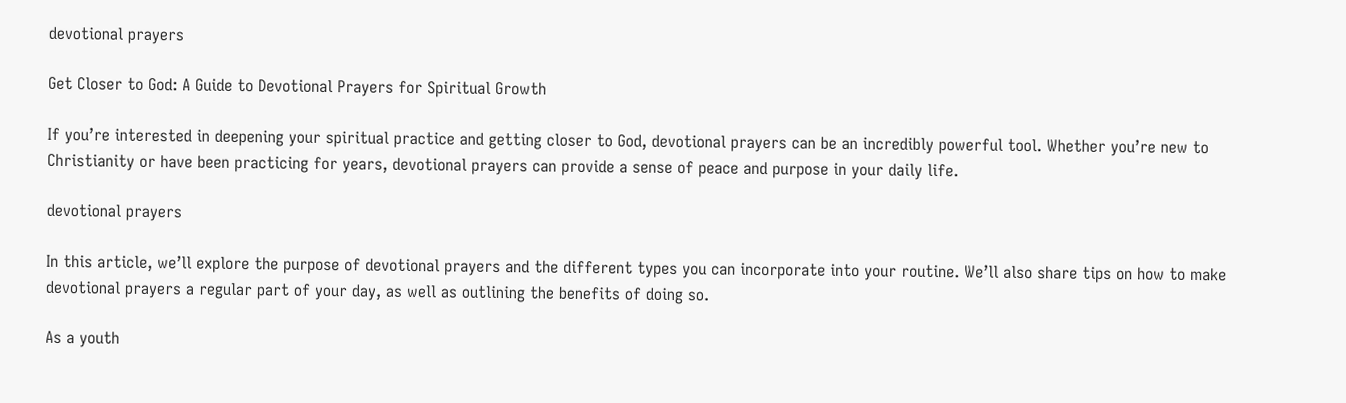devotional prayers

Get Closer to God: A Guide to Devotional Prayers for Spiritual Growth

If you’re interested in deepening your spiritual practice and getting closer to God, devotional prayers can be an incredibly powerful tool. Whether you’re new to Christianity or have been practicing for years, devotional prayers can provide a sense of peace and purpose in your daily life.

devotional prayers

In this article, we’ll explore the purpose of devotional prayers and the different types you can incorporate into your routine. We’ll also share tips on how to make devotional prayers a regular part of your day, as well as outlining the benefits of doing so.

As a youth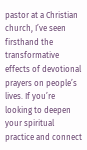pastor at a Christian church, I’ve seen firsthand the transformative effects of devotional prayers on people’s lives. If you’re looking to deepen your spiritual practice and connect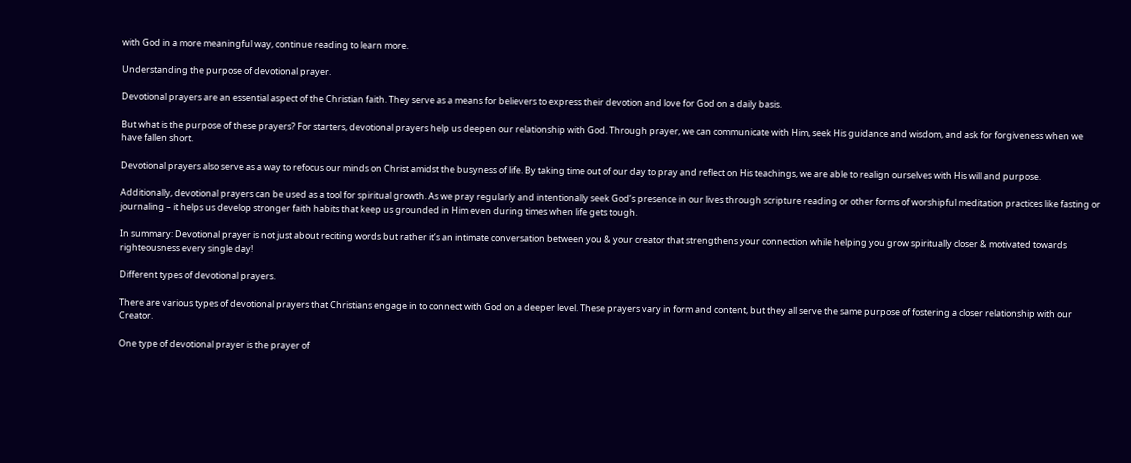with God in a more meaningful way, continue reading to learn more.

Understanding the purpose of devotional prayer.

Devotional prayers are an essential aspect of the Christian faith. They serve as a means for believers to express their devotion and love for God on a daily basis.

But what is the purpose of these prayers? For starters, devotional prayers help us deepen our relationship with God. Through prayer, we can communicate with Him, seek His guidance and wisdom, and ask for forgiveness when we have fallen short.

Devotional prayers also serve as a way to refocus our minds on Christ amidst the busyness of life. By taking time out of our day to pray and reflect on His teachings, we are able to realign ourselves with His will and purpose.

Additionally, devotional prayers can be used as a tool for spiritual growth. As we pray regularly and intentionally seek God’s presence in our lives through scripture reading or other forms of worshipful meditation practices like fasting or journaling – it helps us develop stronger faith habits that keep us grounded in Him even during times when life gets tough.

In summary: Devotional prayer is not just about reciting words but rather it’s an intimate conversation between you & your creator that strengthens your connection while helping you grow spiritually closer & motivated towards righteousness every single day!

Different types of devotional prayers.

There are various types of devotional prayers that Christians engage in to connect with God on a deeper level. These prayers vary in form and content, but they all serve the same purpose of fostering a closer relationship with our Creator.

One type of devotional prayer is the prayer of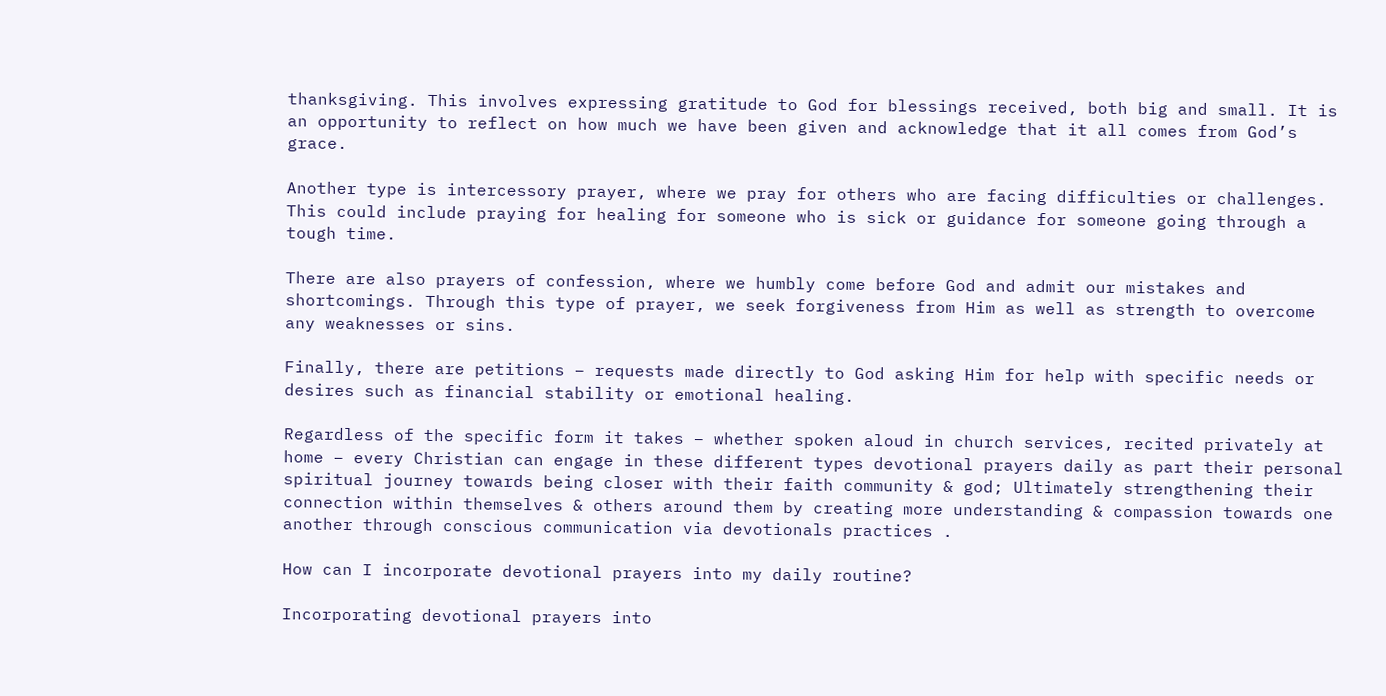thanksgiving. This involves expressing gratitude to God for blessings received, both big and small. It is an opportunity to reflect on how much we have been given and acknowledge that it all comes from God’s grace.

Another type is intercessory prayer, where we pray for others who are facing difficulties or challenges. This could include praying for healing for someone who is sick or guidance for someone going through a tough time.

There are also prayers of confession, where we humbly come before God and admit our mistakes and shortcomings. Through this type of prayer, we seek forgiveness from Him as well as strength to overcome any weaknesses or sins.

Finally, there are petitions – requests made directly to God asking Him for help with specific needs or desires such as financial stability or emotional healing.

Regardless of the specific form it takes – whether spoken aloud in church services, recited privately at home – every Christian can engage in these different types devotional prayers daily as part their personal spiritual journey towards being closer with their faith community & god; Ultimately strengthening their connection within themselves & others around them by creating more understanding & compassion towards one another through conscious communication via devotionals practices .

How can I incorporate devotional prayers into my daily routine?

Incorporating devotional prayers into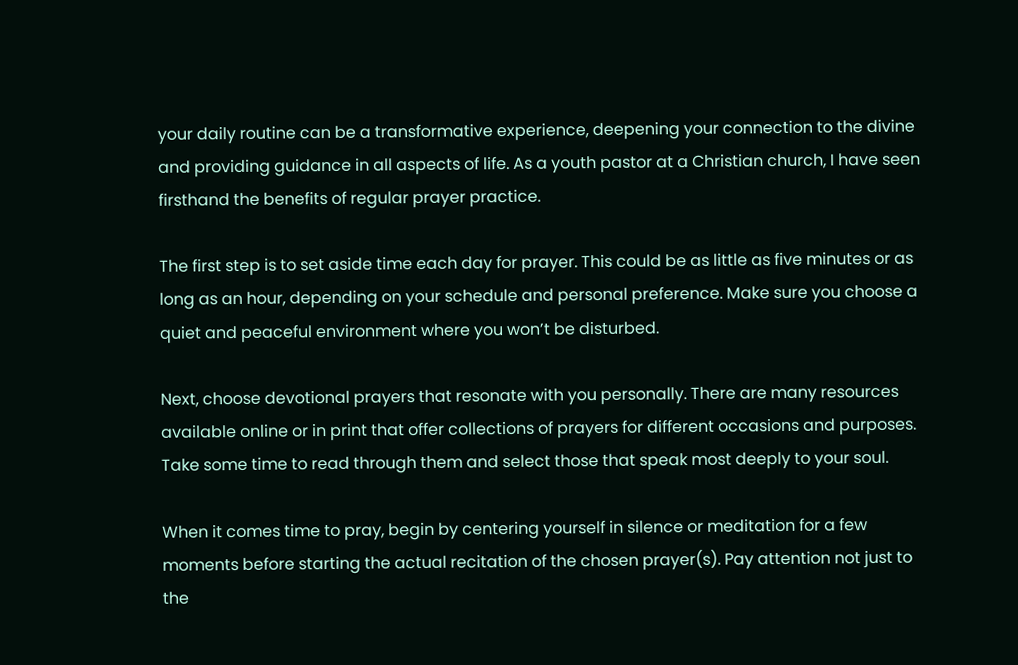your daily routine can be a transformative experience, deepening your connection to the divine and providing guidance in all aspects of life. As a youth pastor at a Christian church, I have seen firsthand the benefits of regular prayer practice.

The first step is to set aside time each day for prayer. This could be as little as five minutes or as long as an hour, depending on your schedule and personal preference. Make sure you choose a quiet and peaceful environment where you won’t be disturbed.

Next, choose devotional prayers that resonate with you personally. There are many resources available online or in print that offer collections of prayers for different occasions and purposes. Take some time to read through them and select those that speak most deeply to your soul.

When it comes time to pray, begin by centering yourself in silence or meditation for a few moments before starting the actual recitation of the chosen prayer(s). Pay attention not just to the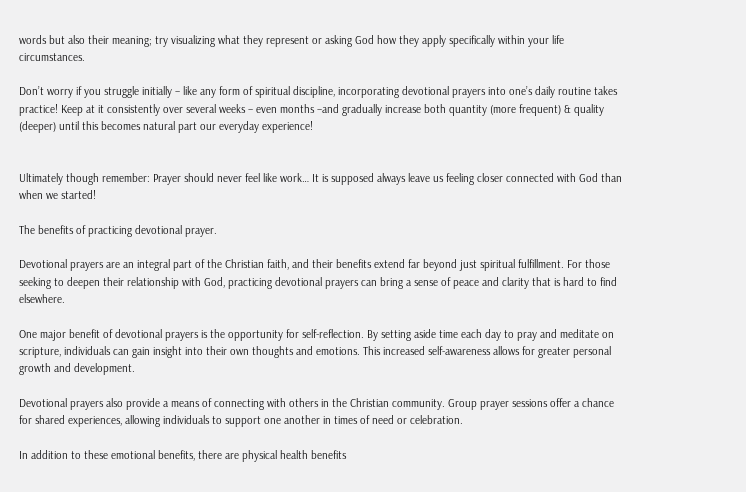words but also their meaning; try visualizing what they represent or asking God how they apply specifically within your life circumstances.

Don’t worry if you struggle initially – like any form of spiritual discipline, incorporating devotional prayers into one’s daily routine takes practice! Keep at it consistently over several weeks – even months –and gradually increase both quantity (more frequent) & quality (deeper) until this becomes natural part our everyday experience!


Ultimately though remember: Prayer should never feel like work… It is supposed always leave us feeling closer connected with God than when we started!

The benefits of practicing devotional prayer.

Devotional prayers are an integral part of the Christian faith, and their benefits extend far beyond just spiritual fulfillment. For those seeking to deepen their relationship with God, practicing devotional prayers can bring a sense of peace and clarity that is hard to find elsewhere.

One major benefit of devotional prayers is the opportunity for self-reflection. By setting aside time each day to pray and meditate on scripture, individuals can gain insight into their own thoughts and emotions. This increased self-awareness allows for greater personal growth and development.

Devotional prayers also provide a means of connecting with others in the Christian community. Group prayer sessions offer a chance for shared experiences, allowing individuals to support one another in times of need or celebration.

In addition to these emotional benefits, there are physical health benefits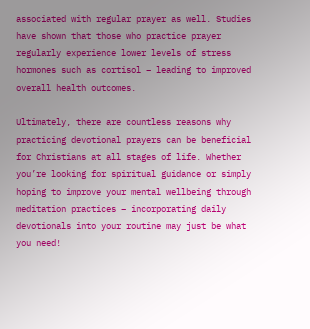associated with regular prayer as well. Studies have shown that those who practice prayer regularly experience lower levels of stress hormones such as cortisol – leading to improved overall health outcomes.

Ultimately, there are countless reasons why practicing devotional prayers can be beneficial for Christians at all stages of life. Whether you’re looking for spiritual guidance or simply hoping to improve your mental wellbeing through meditation practices – incorporating daily devotionals into your routine may just be what you need!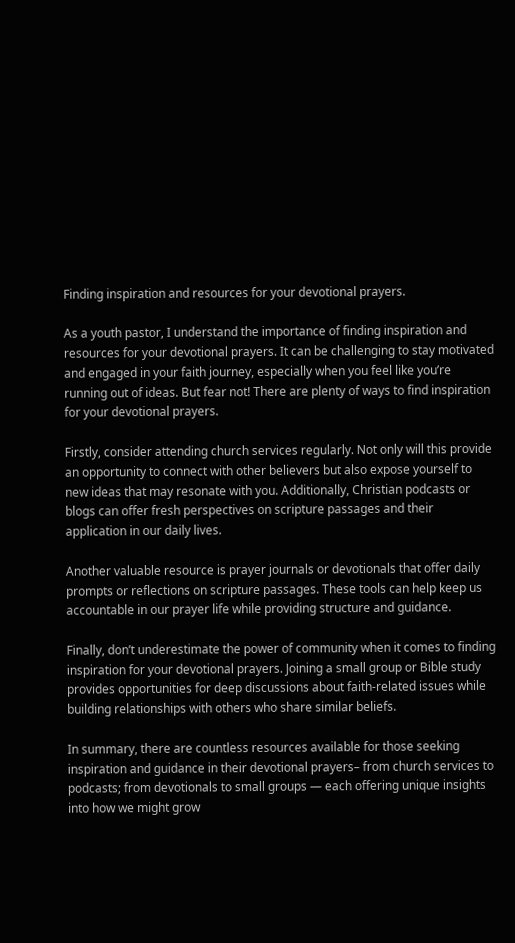Finding inspiration and resources for your devotional prayers.

As a youth pastor, I understand the importance of finding inspiration and resources for your devotional prayers. It can be challenging to stay motivated and engaged in your faith journey, especially when you feel like you’re running out of ideas. But fear not! There are plenty of ways to find inspiration for your devotional prayers.

Firstly, consider attending church services regularly. Not only will this provide an opportunity to connect with other believers but also expose yourself to new ideas that may resonate with you. Additionally, Christian podcasts or blogs can offer fresh perspectives on scripture passages and their application in our daily lives.

Another valuable resource is prayer journals or devotionals that offer daily prompts or reflections on scripture passages. These tools can help keep us accountable in our prayer life while providing structure and guidance.

Finally, don’t underestimate the power of community when it comes to finding inspiration for your devotional prayers. Joining a small group or Bible study provides opportunities for deep discussions about faith-related issues while building relationships with others who share similar beliefs.

In summary, there are countless resources available for those seeking inspiration and guidance in their devotional prayers– from church services to podcasts; from devotionals to small groups — each offering unique insights into how we might grow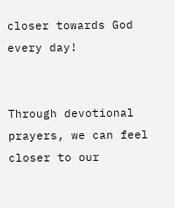closer towards God every day!


Through devotional prayers, we can feel closer to our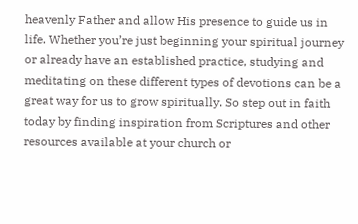heavenly Father and allow His presence to guide us in life. Whether you’re just beginning your spiritual journey or already have an established practice, studying and meditating on these different types of devotions can be a great way for us to grow spiritually. So step out in faith today by finding inspiration from Scriptures and other resources available at your church or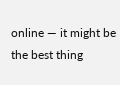online — it might be the best thing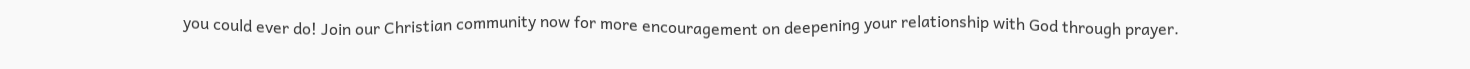you could ever do! Join our Christian community now for more encouragement on deepening your relationship with God through prayer.